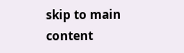skip to main content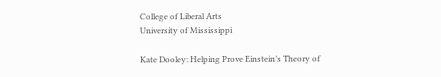College of Liberal Arts
University of Mississippi

Kate Dooley: Helping Prove Einstein’s Theory of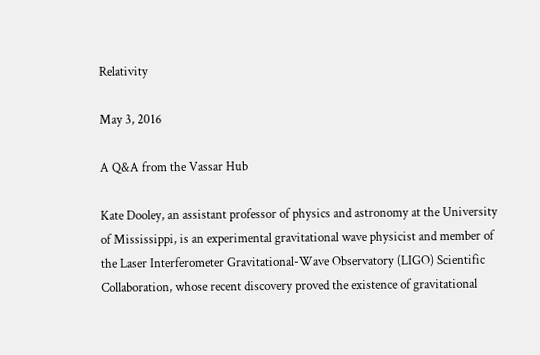Relativity

May 3, 2016

A Q&A from the Vassar Hub

Kate Dooley, an assistant professor of physics and astronomy at the University of Mississippi, is an experimental gravitational wave physicist and member of the Laser Interferometer Gravitational-Wave Observatory (LIGO) Scientific Collaboration, whose recent discovery proved the existence of gravitational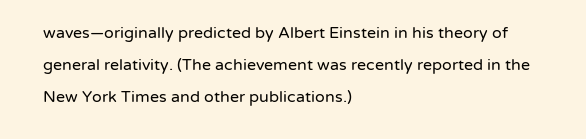waves—originally predicted by Albert Einstein in his theory of general relativity. (The achievement was recently reported in the New York Times and other publications.)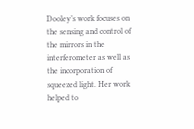Dooley’s work focuses on the sensing and control of the mirrors in the interferometer as well as the incorporation of squeezed light. Her work helped to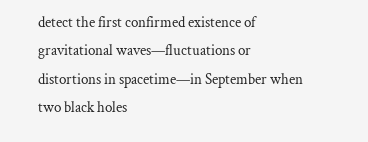detect the first confirmed existence of gravitational waves—fluctuations or distortions in spacetime—in September when two black holes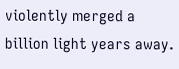violently merged a billion light years away.